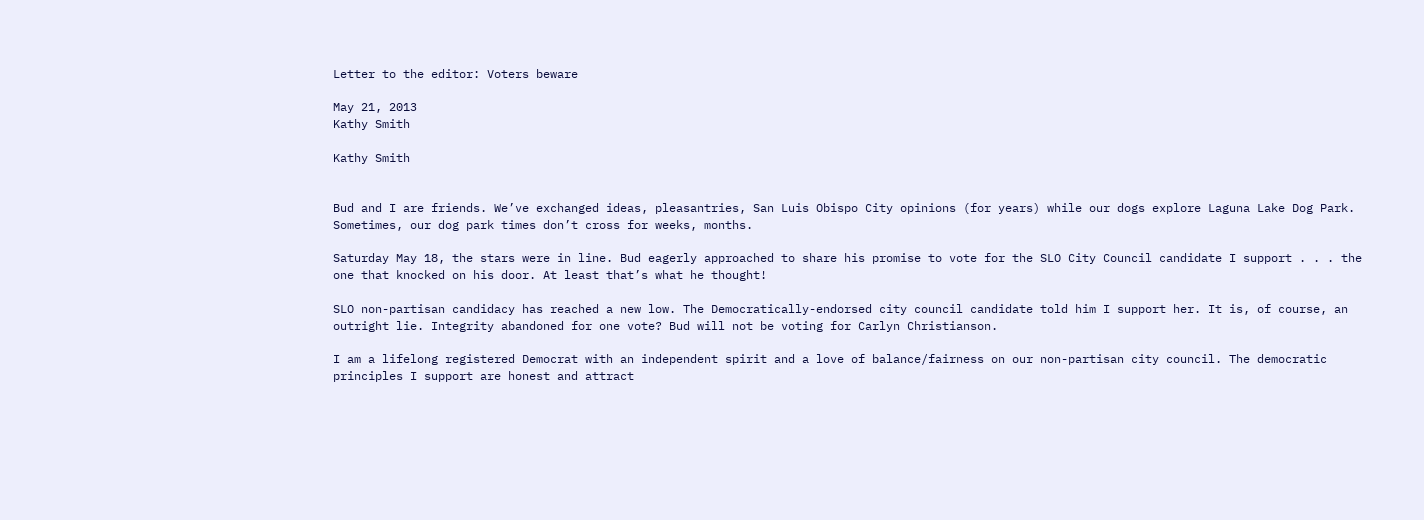Letter to the editor: Voters beware

May 21, 2013
Kathy Smith

Kathy Smith


Bud and I are friends. We’ve exchanged ideas, pleasantries, San Luis Obispo City opinions (for years) while our dogs explore Laguna Lake Dog Park. Sometimes, our dog park times don’t cross for weeks, months.

Saturday May 18, the stars were in line. Bud eagerly approached to share his promise to vote for the SLO City Council candidate I support . . . the one that knocked on his door. At least that’s what he thought!

SLO non-partisan candidacy has reached a new low. The Democratically-endorsed city council candidate told him I support her. It is, of course, an outright lie. Integrity abandoned for one vote? Bud will not be voting for Carlyn Christianson.

I am a lifelong registered Democrat with an independent spirit and a love of balance/fairness on our non-partisan city council. The democratic principles I support are honest and attract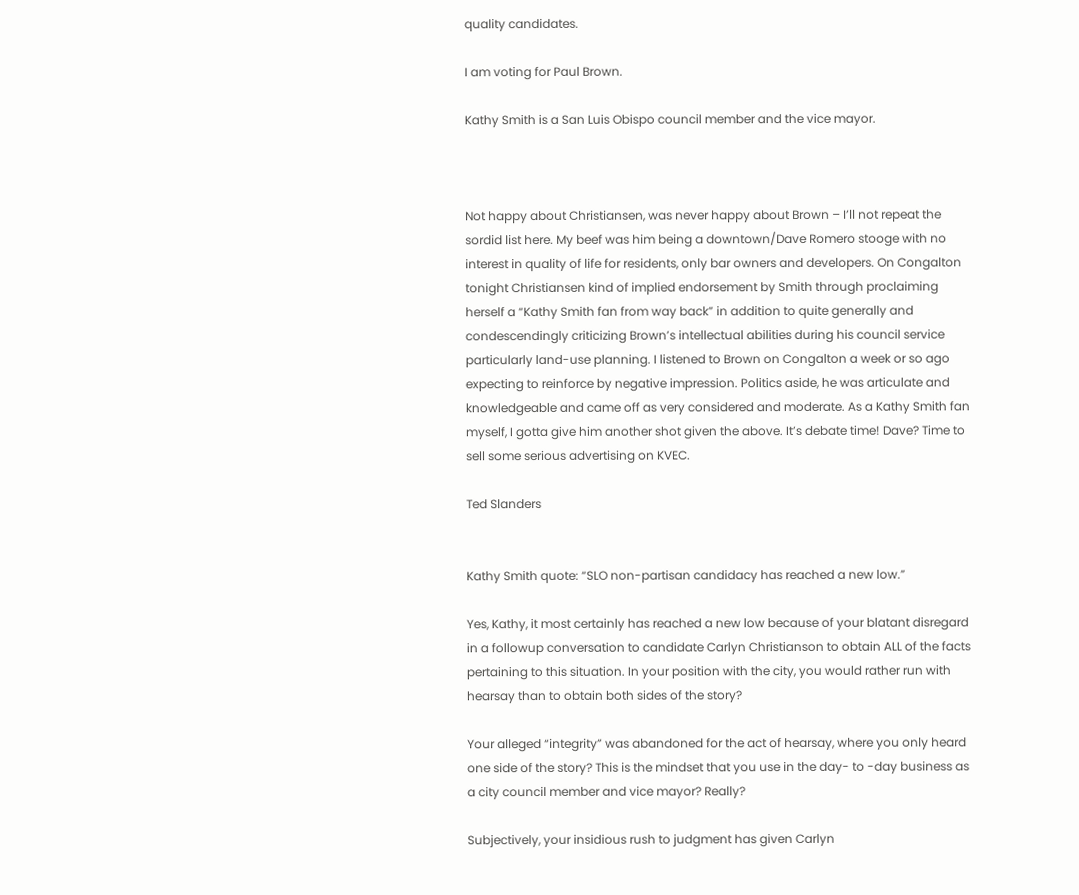quality candidates.

I am voting for Paul Brown.

Kathy Smith is a San Luis Obispo council member and the vice mayor.



Not happy about Christiansen, was never happy about Brown – I’ll not repeat the sordid list here. My beef was him being a downtown/Dave Romero stooge with no interest in quality of life for residents, only bar owners and developers. On Congalton tonight Christiansen kind of implied endorsement by Smith through proclaiming herself a “Kathy Smith fan from way back” in addition to quite generally and condescendingly criticizing Brown’s intellectual abilities during his council service particularly land-use planning. I listened to Brown on Congalton a week or so ago expecting to reinforce by negative impression. Politics aside, he was articulate and knowledgeable and came off as very considered and moderate. As a Kathy Smith fan myself, I gotta give him another shot given the above. It’s debate time! Dave? Time to sell some serious advertising on KVEC.

Ted Slanders


Kathy Smith quote: “SLO non-partisan candidacy has reached a new low.”

Yes, Kathy, it most certainly has reached a new low because of your blatant disregard in a followup conversation to candidate Carlyn Christianson to obtain ALL of the facts pertaining to this situation. In your position with the city, you would rather run with hearsay than to obtain both sides of the story?

Your alleged “integrity” was abandoned for the act of hearsay, where you only heard one side of the story? This is the mindset that you use in the day- to -day business as a city council member and vice mayor? Really?

Subjectively, your insidious rush to judgment has given Carlyn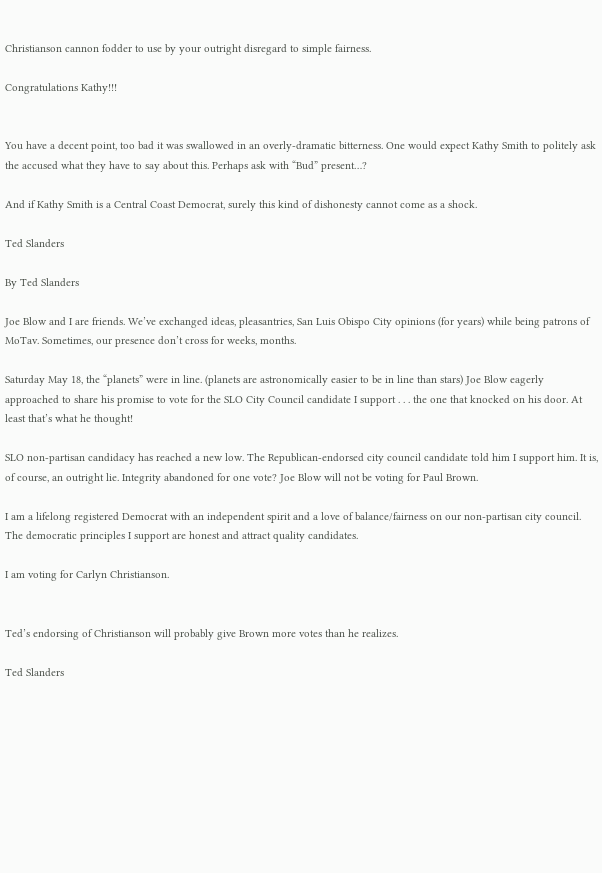Christianson cannon fodder to use by your outright disregard to simple fairness.

Congratulations Kathy!!!


You have a decent point, too bad it was swallowed in an overly-dramatic bitterness. One would expect Kathy Smith to politely ask the accused what they have to say about this. Perhaps ask with “Bud” present…?

And if Kathy Smith is a Central Coast Democrat, surely this kind of dishonesty cannot come as a shock.

Ted Slanders

By Ted Slanders

Joe Blow and I are friends. We’ve exchanged ideas, pleasantries, San Luis Obispo City opinions (for years) while being patrons of MoTav. Sometimes, our presence don’t cross for weeks, months.

Saturday May 18, the “planets” were in line. (planets are astronomically easier to be in line than stars) Joe Blow eagerly approached to share his promise to vote for the SLO City Council candidate I support . . . the one that knocked on his door. At least that’s what he thought!

SLO non-partisan candidacy has reached a new low. The Republican-endorsed city council candidate told him I support him. It is, of course, an outright lie. Integrity abandoned for one vote? Joe Blow will not be voting for Paul Brown.

I am a lifelong registered Democrat with an independent spirit and a love of balance/fairness on our non-partisan city council. The democratic principles I support are honest and attract quality candidates.

I am voting for Carlyn Christianson.


Ted’s endorsing of Christianson will probably give Brown more votes than he realizes.

Ted Slanders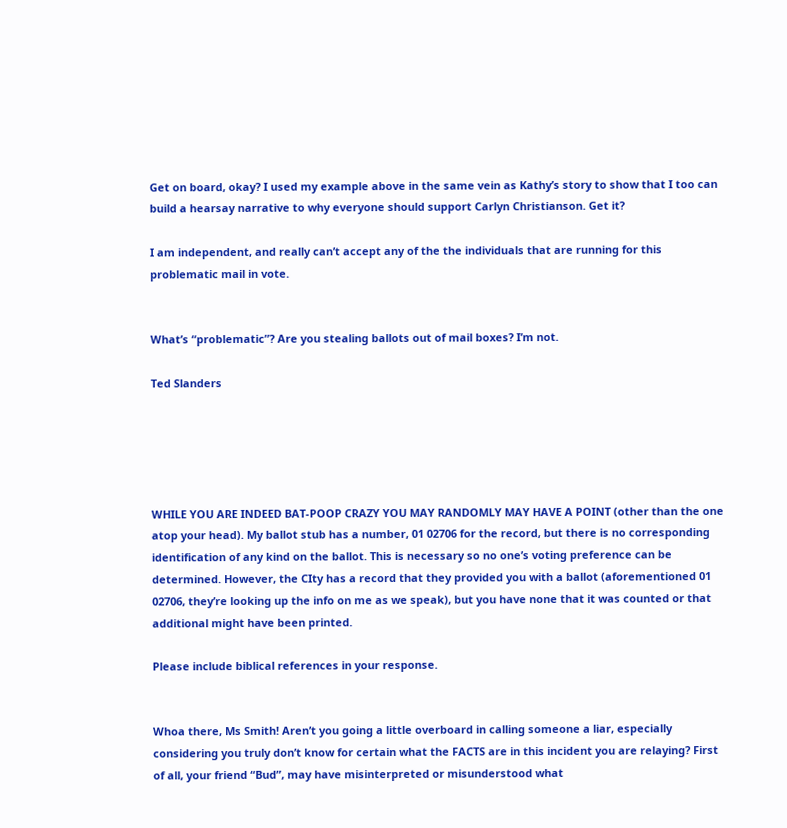Get on board, okay? I used my example above in the same vein as Kathy’s story to show that I too can build a hearsay narrative to why everyone should support Carlyn Christianson. Get it?

I am independent, and really can’t accept any of the the individuals that are running for this problematic mail in vote.


What’s “problematic”? Are you stealing ballots out of mail boxes? I’m not.

Ted Slanders





WHILE YOU ARE INDEED BAT-POOP CRAZY YOU MAY RANDOMLY MAY HAVE A POINT (other than the one atop your head). My ballot stub has a number, 01 02706 for the record, but there is no corresponding identification of any kind on the ballot. This is necessary so no one’s voting preference can be determined. However, the CIty has a record that they provided you with a ballot (aforementioned 01 02706, they’re looking up the info on me as we speak), but you have none that it was counted or that additional might have been printed.

Please include biblical references in your response.


Whoa there, Ms Smith! Aren’t you going a little overboard in calling someone a liar, especially considering you truly don’t know for certain what the FACTS are in this incident you are relaying? First of all, your friend “Bud”, may have misinterpreted or misunderstood what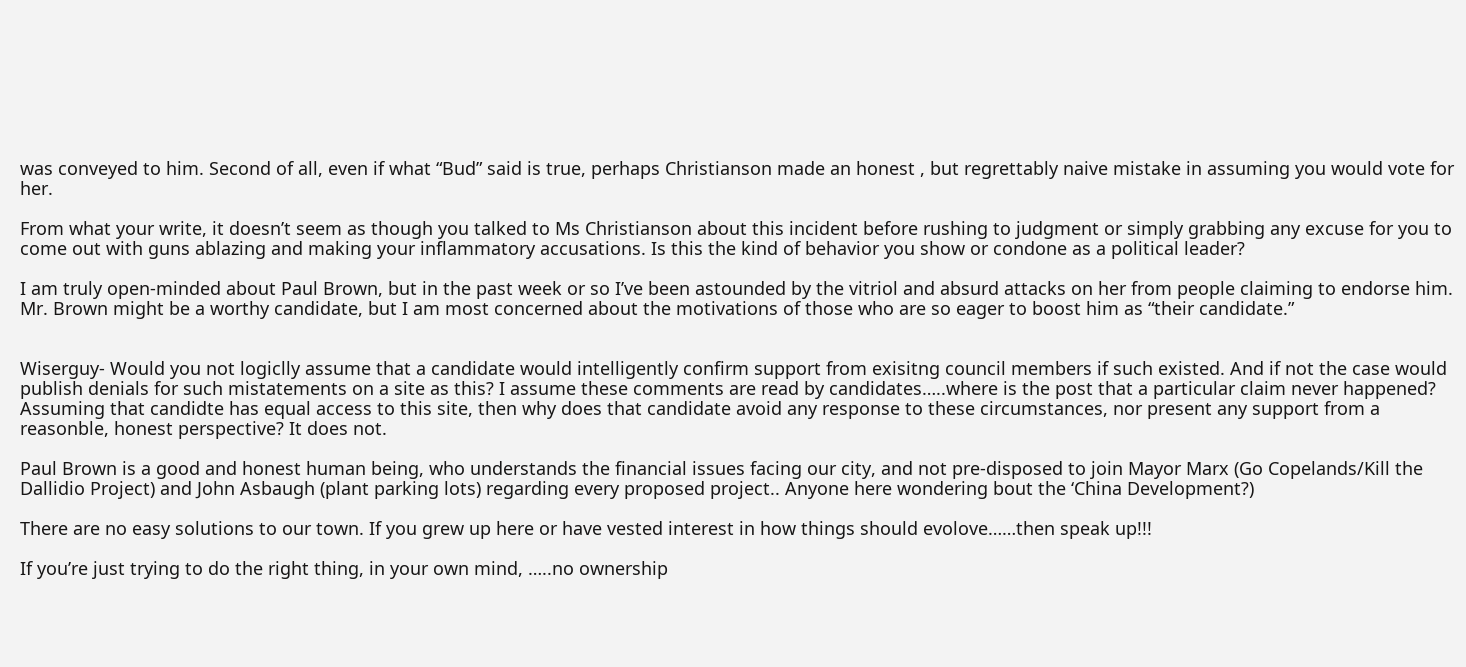was conveyed to him. Second of all, even if what “Bud” said is true, perhaps Christianson made an honest , but regrettably naive mistake in assuming you would vote for her.

From what your write, it doesn’t seem as though you talked to Ms Christianson about this incident before rushing to judgment or simply grabbing any excuse for you to come out with guns ablazing and making your inflammatory accusations. Is this the kind of behavior you show or condone as a political leader?

I am truly open-minded about Paul Brown, but in the past week or so I’ve been astounded by the vitriol and absurd attacks on her from people claiming to endorse him. Mr. Brown might be a worthy candidate, but I am most concerned about the motivations of those who are so eager to boost him as “their candidate.”


Wiserguy- Would you not logiclly assume that a candidate would intelligently confirm support from exisitng council members if such existed. And if not the case would publish denials for such mistatements on a site as this? I assume these comments are read by candidates…..where is the post that a particular claim never happened? Assuming that candidte has equal access to this site, then why does that candidate avoid any response to these circumstances, nor present any support from a reasonble, honest perspective? It does not.

Paul Brown is a good and honest human being, who understands the financial issues facing our city, and not pre-disposed to join Mayor Marx (Go Copelands/Kill the Dallidio Project) and John Asbaugh (plant parking lots) regarding every proposed project.. Anyone here wondering bout the ‘China Development?)

There are no easy solutions to our town. If you grew up here or have vested interest in how things should evolove……then speak up!!!

If you’re just trying to do the right thing, in your own mind, …..no ownership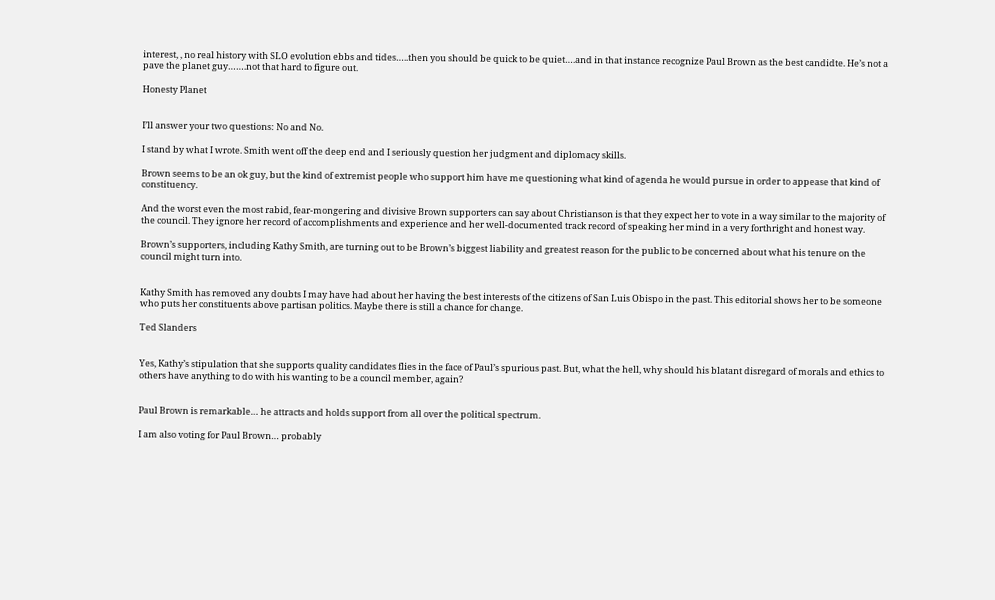interest, , no real history with SLO evolution ebbs and tides…..then you should be quick to be quiet….and in that instance recognize Paul Brown as the best candidte. He’s not a pave the planet guy…….not that hard to figure out.

Honesty Planet


I’ll answer your two questions: No and No.

I stand by what I wrote. Smith went off the deep end and I seriously question her judgment and diplomacy skills.

Brown seems to be an ok guy, but the kind of extremist people who support him have me questioning what kind of agenda he would pursue in order to appease that kind of constituency.

And the worst even the most rabid, fear-mongering and divisive Brown supporters can say about Christianson is that they expect her to vote in a way similar to the majority of the council. They ignore her record of accomplishments and experience and her well-documented track record of speaking her mind in a very forthright and honest way.

Brown’s supporters, including Kathy Smith, are turning out to be Brown’s biggest liability and greatest reason for the public to be concerned about what his tenure on the council might turn into.


Kathy Smith has removed any doubts I may have had about her having the best interests of the citizens of San Luis Obispo in the past. This editorial shows her to be someone who puts her constituents above partisan politics. Maybe there is still a chance for change.

Ted Slanders


Yes, Kathy’s stipulation that she supports quality candidates flies in the face of Paul’s spurious past. But, what the hell, why should his blatant disregard of morals and ethics to others have anything to do with his wanting to be a council member, again?


Paul Brown is remarkable… he attracts and holds support from all over the political spectrum.

I am also voting for Paul Brown… probably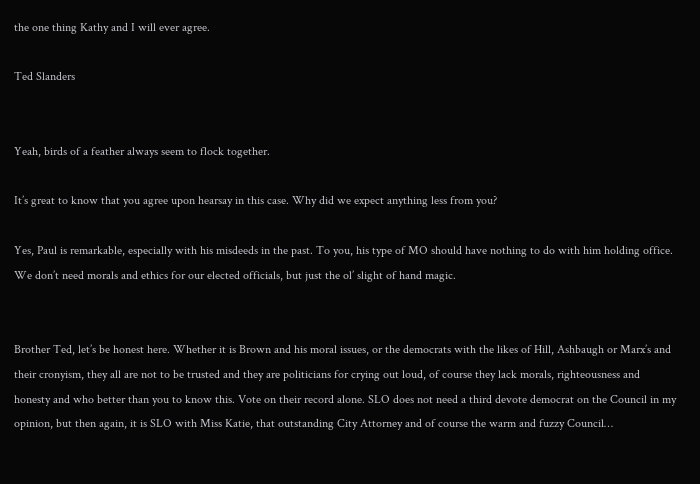the one thing Kathy and I will ever agree.

Ted Slanders


Yeah, birds of a feather always seem to flock together.

It’s great to know that you agree upon hearsay in this case. Why did we expect anything less from you?

Yes, Paul is remarkable, especially with his misdeeds in the past. To you, his type of MO should have nothing to do with him holding office. We don’t need morals and ethics for our elected officials, but just the ol’ slight of hand magic.


Brother Ted, let’s be honest here. Whether it is Brown and his moral issues, or the democrats with the likes of Hill, Ashbaugh or Marx’s and their cronyism, they all are not to be trusted and they are politicians for crying out loud, of course they lack morals, righteousness and honesty and who better than you to know this. Vote on their record alone. SLO does not need a third devote democrat on the Council in my opinion, but then again, it is SLO with Miss Katie, that outstanding City Attorney and of course the warm and fuzzy Council…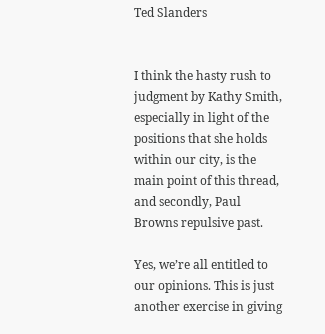Ted Slanders


I think the hasty rush to judgment by Kathy Smith, especially in light of the positions that she holds within our city, is the main point of this thread, and secondly, Paul Browns repulsive past.

Yes, we’re all entitled to our opinions. This is just another exercise in giving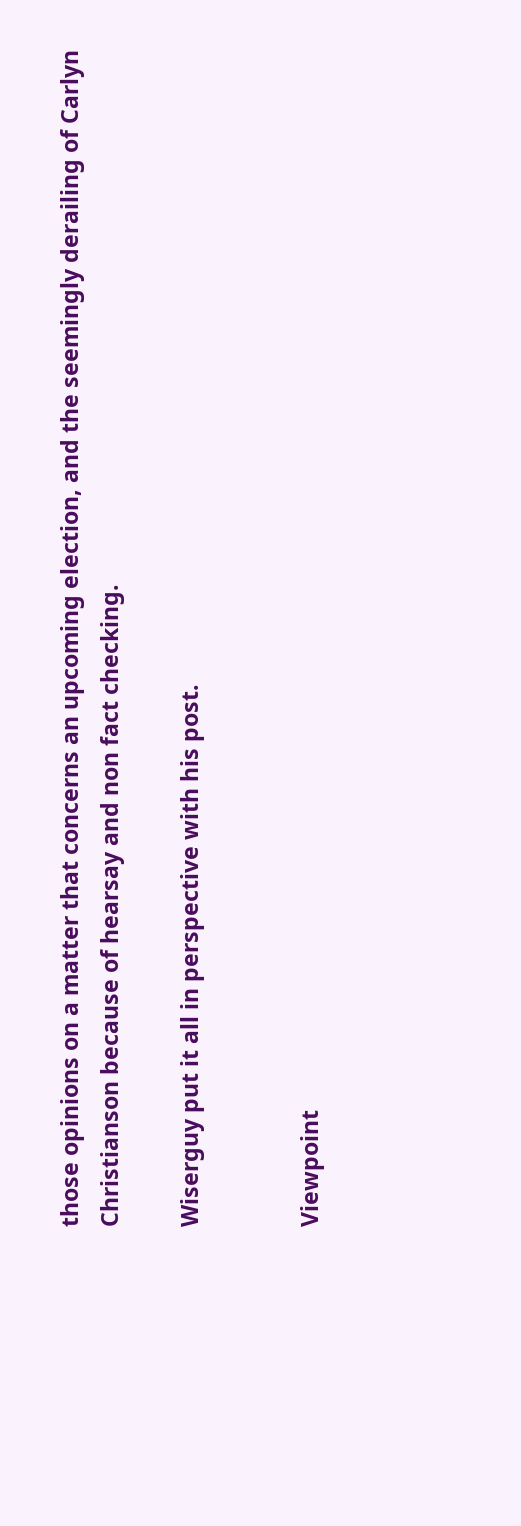those opinions on a matter that concerns an upcoming election, and the seemingly derailing of Carlyn Christianson because of hearsay and non fact checking.

Wiserguy put it all in perspective with his post.


Viewpoint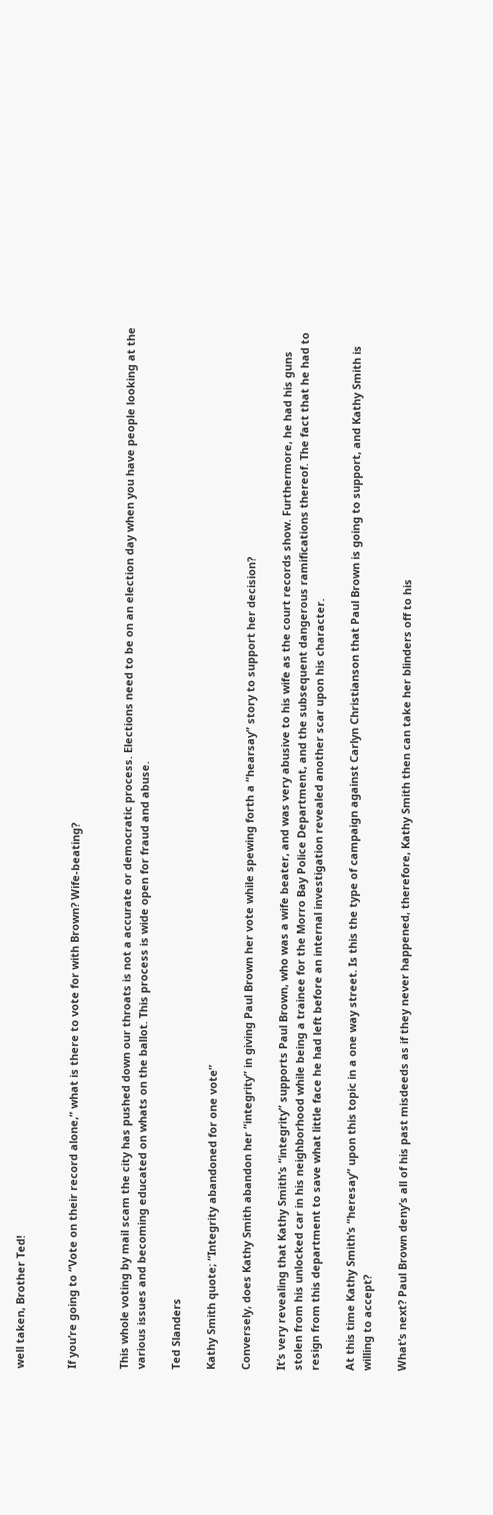well taken, Brother Ted!


If you’re going to “Vote on their record alone,” what is there to vote for with Brown? Wife-beating?


This whole voting by mail scam the city has pushed down our throats is not a accurate or democratic process. Elections need to be on an election day when you have people looking at the various issues and becoming educated on whats on the ballot. This process is wide open for fraud and abuse.

Ted Slanders

Kathy Smith quote; “Integrity abandoned for one vote”

Conversely, does Kathy Smith abandon her “integrity” in giving Paul Brown her vote while spewing forth a “hearsay” story to support her decision?

It’s very revealing that Kathy Smith’s “integrity” supports Paul Brown, who was a wife beater, and was very abusive to his wife as the court records show. Furthermore, he had his guns stolen from his unlocked car in his neighborhood while being a trainee for the Morro Bay Police Department, and the subsequent dangerous ramifications thereof. The fact that he had to resign from this department to save what little face he had left before an internal investigation revealed another scar upon his character.

At this time Kathy Smith’s “heresay” upon this topic in a one way street. Is this the type of campaign against Carlyn Christianson that Paul Brown is going to support, and Kathy Smith is willing to accept?

What’s next? Paul Brown deny’s all of his past misdeeds as if they never happened, therefore, Kathy Smith then can take her blinders off to his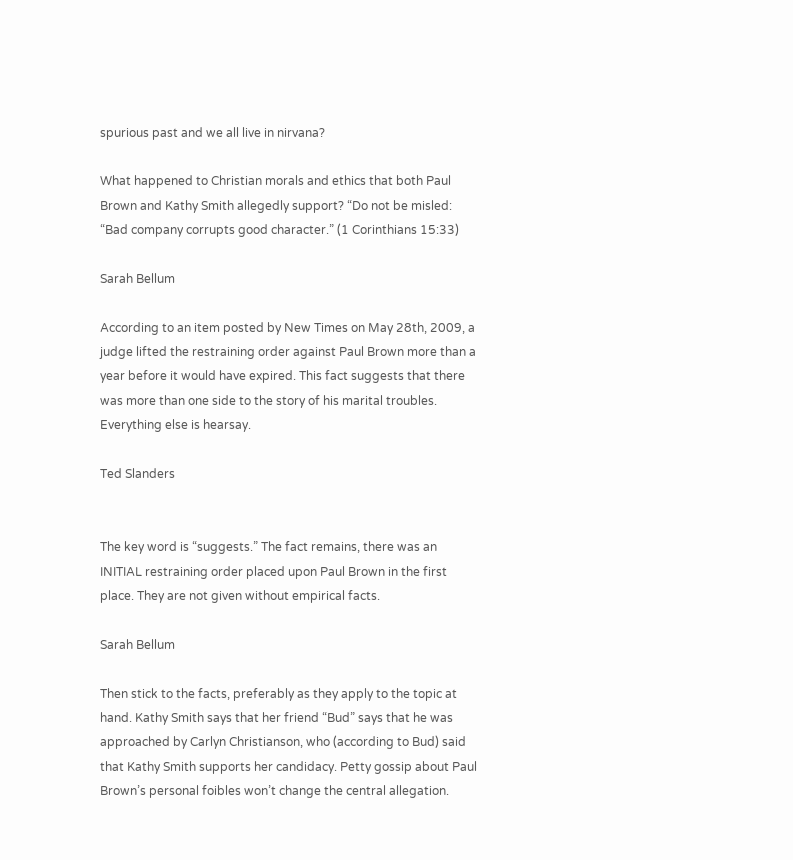spurious past and we all live in nirvana?

What happened to Christian morals and ethics that both Paul Brown and Kathy Smith allegedly support? “Do not be misled: “Bad company corrupts good character.” (1 Corinthians 15:33)

Sarah Bellum

According to an item posted by New Times on May 28th, 2009, a judge lifted the restraining order against Paul Brown more than a year before it would have expired. This fact suggests that there was more than one side to the story of his marital troubles. Everything else is hearsay.

Ted Slanders


The key word is “suggests.” The fact remains, there was an INITIAL restraining order placed upon Paul Brown in the first place. They are not given without empirical facts.

Sarah Bellum

Then stick to the facts, preferably as they apply to the topic at hand. Kathy Smith says that her friend “Bud” says that he was approached by Carlyn Christianson, who (according to Bud) said that Kathy Smith supports her candidacy. Petty gossip about Paul Brown’s personal foibles won’t change the central allegation.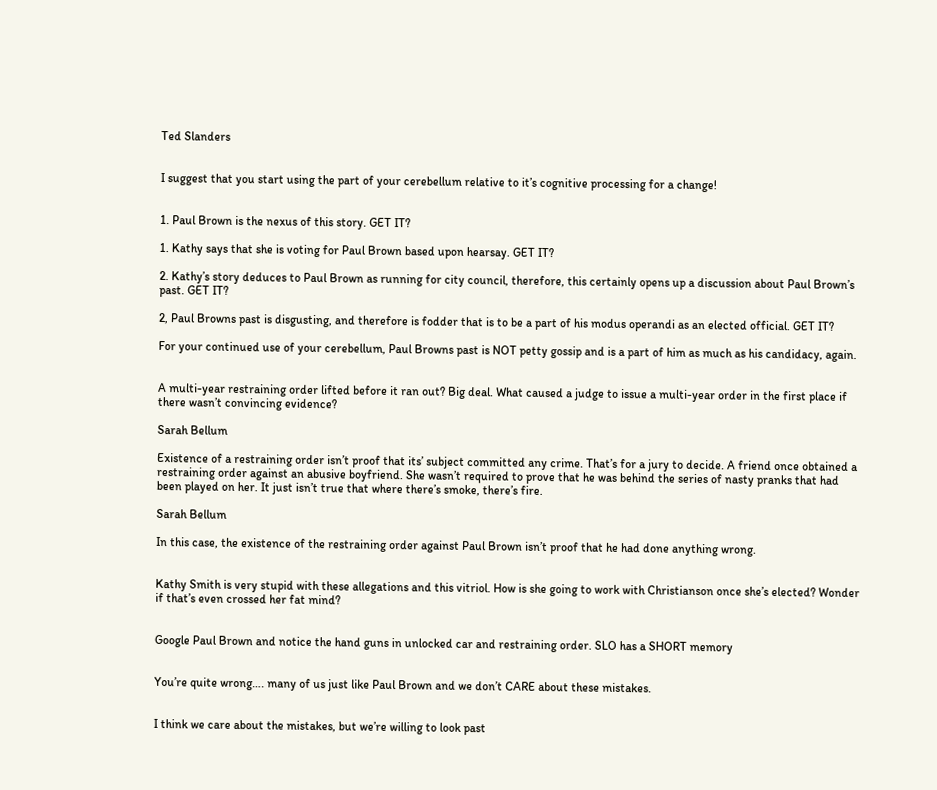Ted Slanders


I suggest that you start using the part of your cerebellum relative to it’s cognitive processing for a change!


1. Paul Brown is the nexus of this story. GET IT?

1. Kathy says that she is voting for Paul Brown based upon hearsay. GET IT?

2. Kathy’s story deduces to Paul Brown as running for city council, therefore, this certainly opens up a discussion about Paul Brown’s past. GET IT?

2, Paul Browns past is disgusting, and therefore is fodder that is to be a part of his modus operandi as an elected official. GET IT?

For your continued use of your cerebellum, Paul Browns past is NOT petty gossip and is a part of him as much as his candidacy, again.


A multi-year restraining order lifted before it ran out? Big deal. What caused a judge to issue a multi-year order in the first place if there wasn’t convincing evidence?

Sarah Bellum

Existence of a restraining order isn’t proof that its’ subject committed any crime. That’s for a jury to decide. A friend once obtained a restraining order against an abusive boyfriend. She wasn’t required to prove that he was behind the series of nasty pranks that had been played on her. It just isn’t true that where there’s smoke, there’s fire.

Sarah Bellum

In this case, the existence of the restraining order against Paul Brown isn’t proof that he had done anything wrong.


Kathy Smith is very stupid with these allegations and this vitriol. How is she going to work with Christianson once she’s elected? Wonder if that’s even crossed her fat mind?


Google Paul Brown and notice the hand guns in unlocked car and restraining order. SLO has a SHORT memory


You’re quite wrong…. many of us just like Paul Brown and we don’t CARE about these mistakes.


I think we care about the mistakes, but we’re willing to look past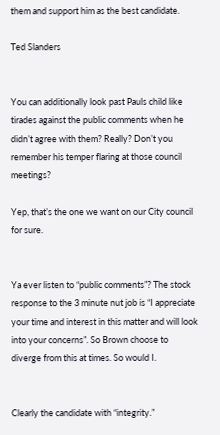them and support him as the best candidate.

Ted Slanders


You can additionally look past Pauls child like tirades against the public comments when he didn’t agree with them? Really? Don’t you remember his temper flaring at those council meetings?

Yep, that’s the one we want on our City council for sure.


Ya ever listen to “public comments”? The stock response to the 3 minute nut job is “I appreciate your time and interest in this matter and will look into your concerns”. So Brown choose to diverge from this at times. So would I.


Clearly the candidate with “integrity.”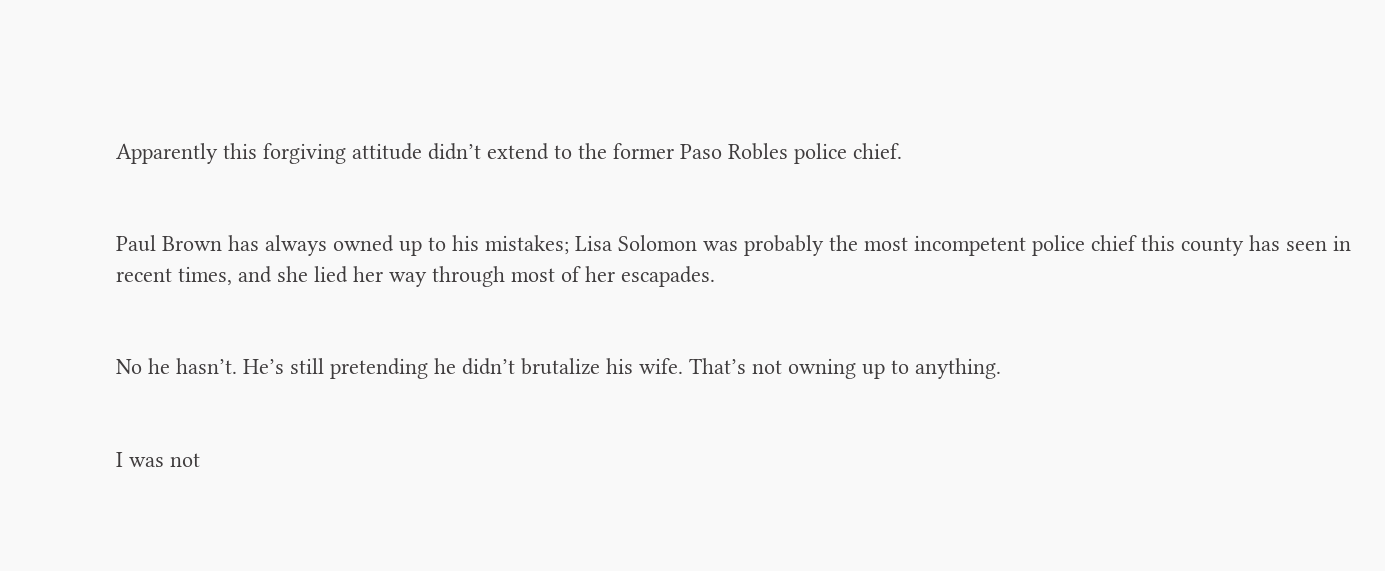Apparently this forgiving attitude didn’t extend to the former Paso Robles police chief.


Paul Brown has always owned up to his mistakes; Lisa Solomon was probably the most incompetent police chief this county has seen in recent times, and she lied her way through most of her escapades.


No he hasn’t. He’s still pretending he didn’t brutalize his wife. That’s not owning up to anything.


I was not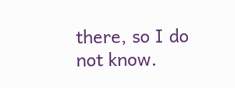there, so I do not know.